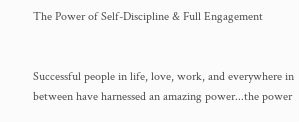The Power of Self-Discipline & Full Engagement


Successful people in life, love, work, and everywhere in between have harnessed an amazing power...the power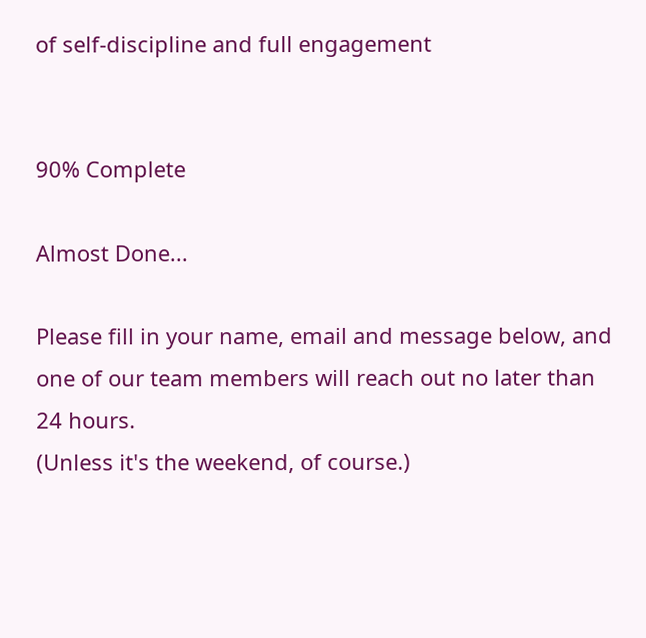of self-discipline and full engagement


90% Complete

Almost Done...

Please fill in your name, email and message below, and one of our team members will reach out no later than 24 hours.
(Unless it's the weekend, of course.)